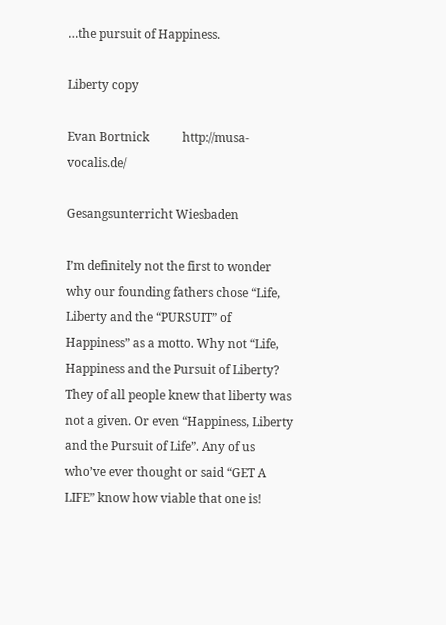…the pursuit of Happiness.

Liberty copy

Evan Bortnick           http://musa-vocalis.de/

Gesangsunterricht Wiesbaden

I’m definitely not the first to wonder why our founding fathers chose “Life, Liberty and the “PURSUIT” of Happiness” as a motto. Why not “Life, Happiness and the Pursuit of Liberty? They of all people knew that liberty was not a given. Or even “Happiness, Liberty and the Pursuit of Life”. Any of us who’ve ever thought or said “GET A LIFE” know how viable that one is!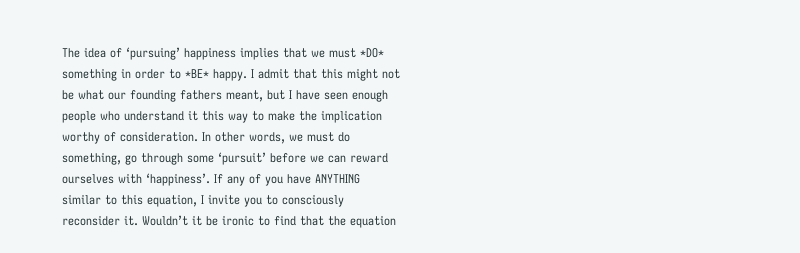The idea of ‘pursuing’ happiness implies that we must *DO* something in order to *BE* happy. I admit that this might not be what our founding fathers meant, but I have seen enough people who understand it this way to make the implication worthy of consideration. In other words, we must do something, go through some ‘pursuit’ before we can reward ourselves with ‘happiness’. If any of you have ANYTHING similar to this equation, I invite you to consciously reconsider it. Wouldn’t it be ironic to find that the equation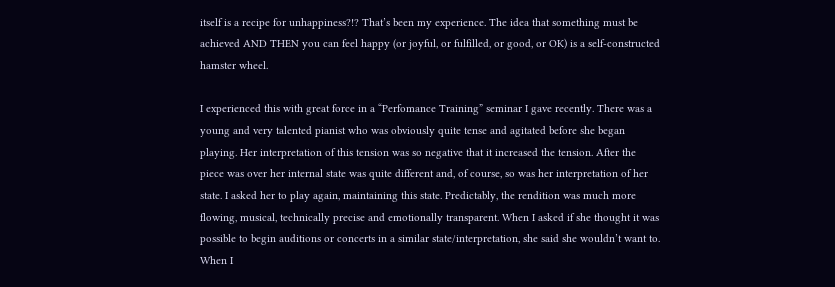itself is a recipe for unhappiness?!? That’s been my experience. The idea that something must be achieved AND THEN you can feel happy (or joyful, or fulfilled, or good, or OK) is a self-constructed hamster wheel.

I experienced this with great force in a “Perfomance Training” seminar I gave recently. There was a young and very talented pianist who was obviously quite tense and agitated before she began playing. Her interpretation of this tension was so negative that it increased the tension. After the piece was over her internal state was quite different and, of course, so was her interpretation of her state. I asked her to play again, maintaining this state. Predictably, the rendition was much more flowing, musical, technically precise and emotionally transparent. When I asked if she thought it was possible to begin auditions or concerts in a similar state/interpretation, she said she wouldn’t want to. When I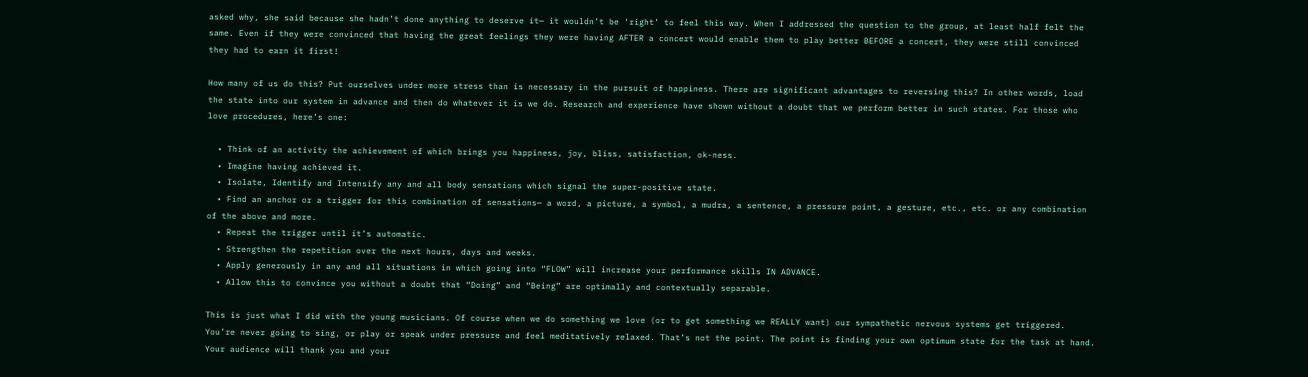asked why, she said because she hadn’t done anything to deserve it— it wouldn’t be ‘right’ to feel this way. When I addressed the question to the group, at least half felt the same. Even if they were convinced that having the great feelings they were having AFTER a concert would enable them to play better BEFORE a concert, they were still convinced they had to earn it first!

How many of us do this? Put ourselves under more stress than is necessary in the pursuit of happiness. There are significant advantages to reversing this? In other words, load the state into our system in advance and then do whatever it is we do. Research and experience have shown without a doubt that we perform better in such states. For those who love procedures, here’s one:

  • Think of an activity the achievement of which brings you happiness, joy, bliss, satisfaction, ok-ness.
  • Imagine having achieved it.
  • Isolate, Identify and Intensify any and all body sensations which signal the super-positive state.
  • Find an anchor or a trigger for this combination of sensations— a word, a picture, a symbol, a mudra, a sentence, a pressure point, a gesture, etc., etc. or any combination of the above and more.
  • Repeat the trigger until it’s automatic.
  • Strengthen the repetition over the next hours, days and weeks.
  • Apply generously in any and all situations in which going into “FLOW” will increase your performance skills IN ADVANCE.
  • Allow this to convince you without a doubt that “Doing” and “Being” are optimally and contextually separable.

This is just what I did with the young musicians. Of course when we do something we love (or to get something we REALLY want) our sympathetic nervous systems get triggered. You’re never going to sing, or play or speak under pressure and feel meditatively relaxed. That’s not the point. The point is finding your own optimum state for the task at hand. Your audience will thank you and your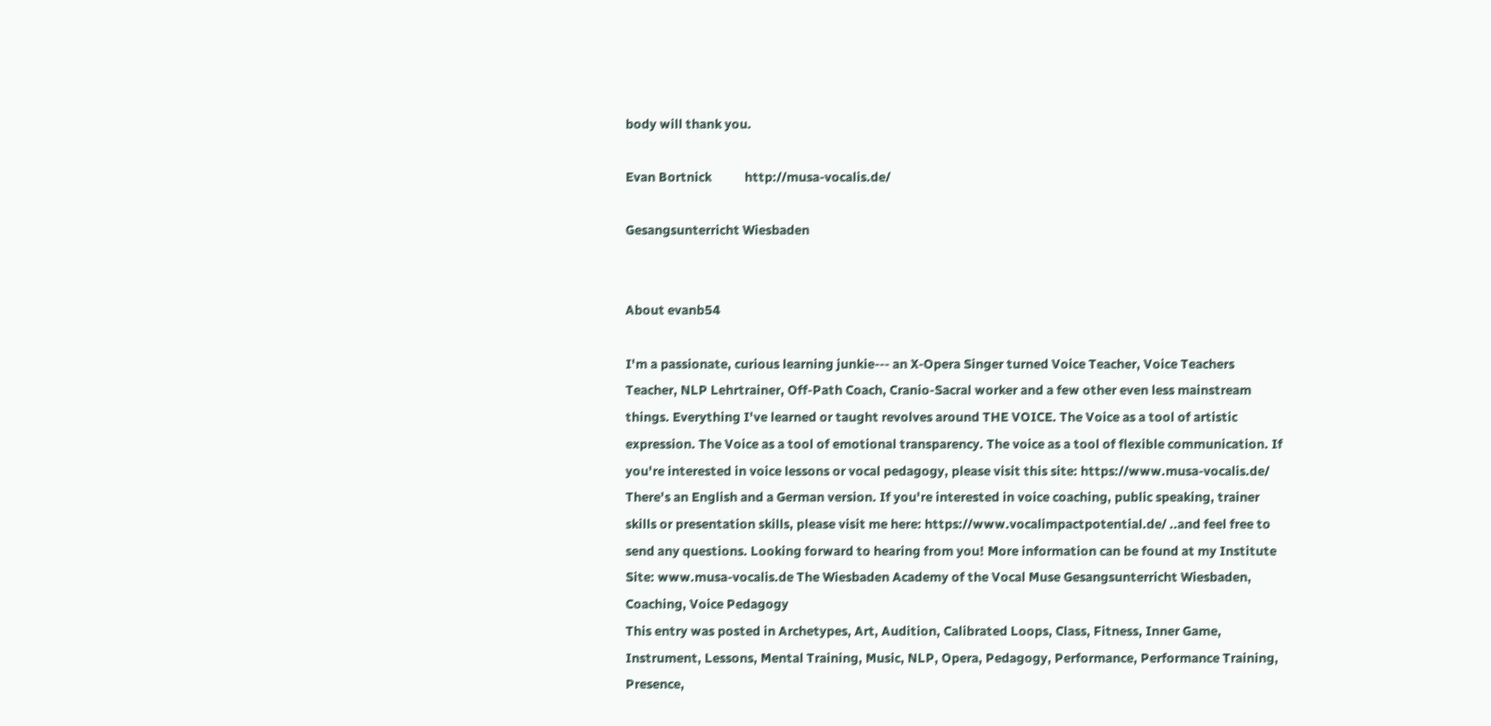body will thank you.

Evan Bortnick           http://musa-vocalis.de/

Gesangsunterricht Wiesbaden


About evanb54

I'm a passionate, curious learning junkie--- an X-Opera Singer turned Voice Teacher, Voice Teachers Teacher, NLP Lehrtrainer, Off-Path Coach, Cranio-Sacral worker and a few other even less mainstream things. Everything I've learned or taught revolves around THE VOICE. The Voice as a tool of artistic expression. The Voice as a tool of emotional transparency. The voice as a tool of flexible communication. If you're interested in voice lessons or vocal pedagogy, please visit this site: https://www.musa-vocalis.de/ There's an English and a German version. If you're interested in voice coaching, public speaking, trainer skills or presentation skills, please visit me here: https://www.vocalimpactpotential.de/ ..and feel free to send any questions. Looking forward to hearing from you! More information can be found at my Institute Site: www.musa-vocalis.de The Wiesbaden Academy of the Vocal Muse Gesangsunterricht Wiesbaden, Coaching, Voice Pedagogy
This entry was posted in Archetypes, Art, Audition, Calibrated Loops, Class, Fitness, Inner Game, Instrument, Lessons, Mental Training, Music, NLP, Opera, Pedagogy, Performance, Performance Training, Presence,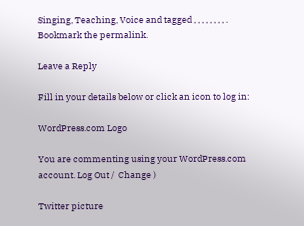Singing, Teaching, Voice and tagged , , , , , , , , . Bookmark the permalink.

Leave a Reply

Fill in your details below or click an icon to log in:

WordPress.com Logo

You are commenting using your WordPress.com account. Log Out /  Change )

Twitter picture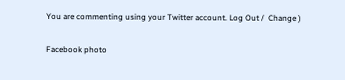You are commenting using your Twitter account. Log Out /  Change )

Facebook photo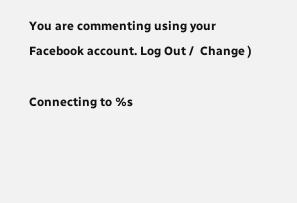You are commenting using your Facebook account. Log Out /  Change )

Connecting to %s